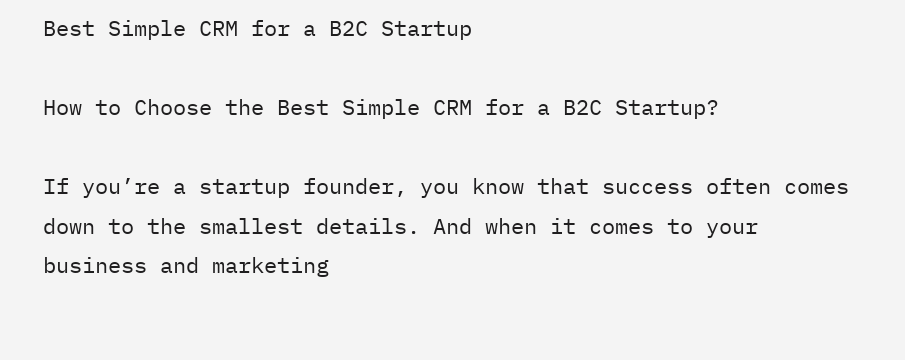Best Simple CRM for a B2C Startup

How to Choose the Best Simple CRM for a B2C Startup?

If you’re a startup founder, you know that success often comes down to the smallest details. And when it comes to your business and marketing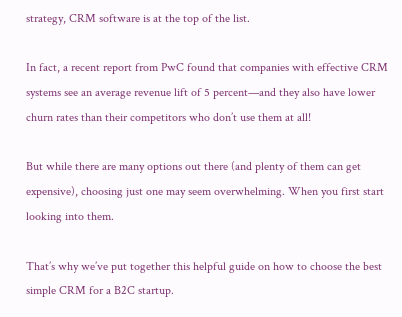strategy, CRM software is at the top of the list.

In fact, a recent report from PwC found that companies with effective CRM systems see an average revenue lift of 5 percent—and they also have lower churn rates than their competitors who don’t use them at all!

But while there are many options out there (and plenty of them can get expensive), choosing just one may seem overwhelming. When you first start looking into them.

That’s why we’ve put together this helpful guide on how to choose the best simple CRM for a B2C startup.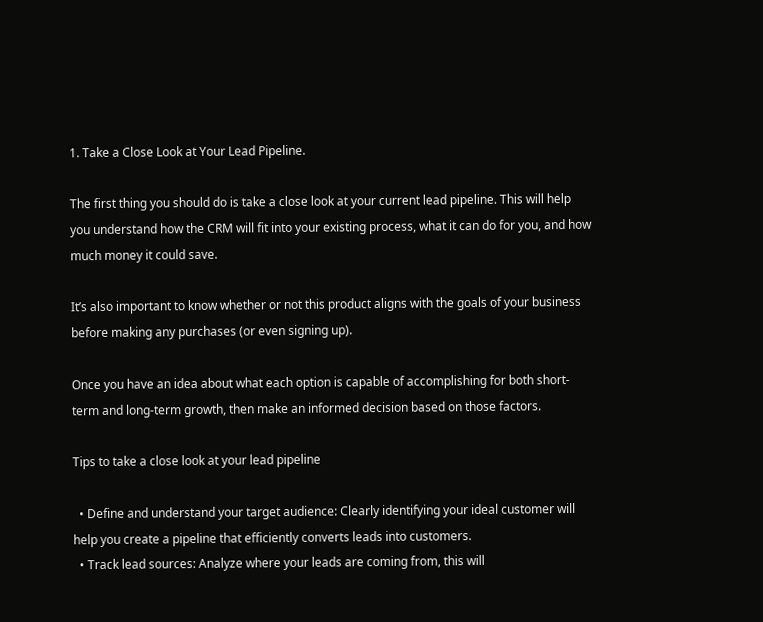1. Take a Close Look at Your Lead Pipeline.

The first thing you should do is take a close look at your current lead pipeline. This will help you understand how the CRM will fit into your existing process, what it can do for you, and how much money it could save.

It’s also important to know whether or not this product aligns with the goals of your business before making any purchases (or even signing up).

Once you have an idea about what each option is capable of accomplishing for both short-term and long-term growth, then make an informed decision based on those factors.

Tips to take a close look at your lead pipeline

  • Define and understand your target audience: Clearly identifying your ideal customer will help you create a pipeline that efficiently converts leads into customers.
  • Track lead sources: Analyze where your leads are coming from, this will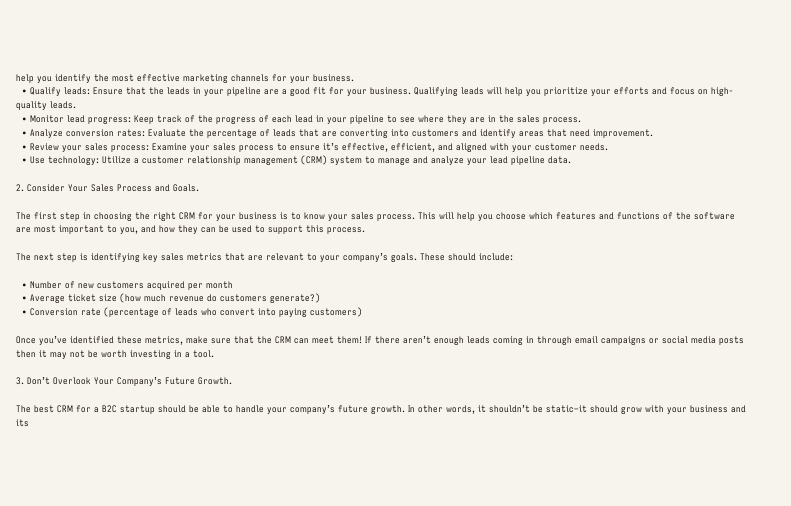help you identify the most effective marketing channels for your business.
  • Qualify leads: Ensure that the leads in your pipeline are a good fit for your business. Qualifying leads will help you prioritize your efforts and focus on high-quality leads.
  • Monitor lead progress: Keep track of the progress of each lead in your pipeline to see where they are in the sales process.
  • Analyze conversion rates: Evaluate the percentage of leads that are converting into customers and identify areas that need improvement.
  • Review your sales process: Examine your sales process to ensure it’s effective, efficient, and aligned with your customer needs.
  • Use technology: Utilize a customer relationship management (CRM) system to manage and analyze your lead pipeline data.

2. Consider Your Sales Process and Goals.

The first step in choosing the right CRM for your business is to know your sales process. This will help you choose which features and functions of the software are most important to you, and how they can be used to support this process.

The next step is identifying key sales metrics that are relevant to your company’s goals. These should include:

  • Number of new customers acquired per month
  • Average ticket size (how much revenue do customers generate?)
  • Conversion rate (percentage of leads who convert into paying customers)

Once you’ve identified these metrics, make sure that the CRM can meet them! If there aren’t enough leads coming in through email campaigns or social media posts then it may not be worth investing in a tool.

3. Don’t Overlook Your Company’s Future Growth.

The best CRM for a B2C startup should be able to handle your company’s future growth. In other words, it shouldn’t be static–it should grow with your business and its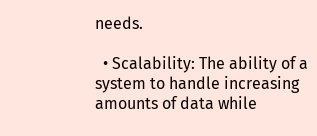needs.

  • Scalability: The ability of a system to handle increasing amounts of data while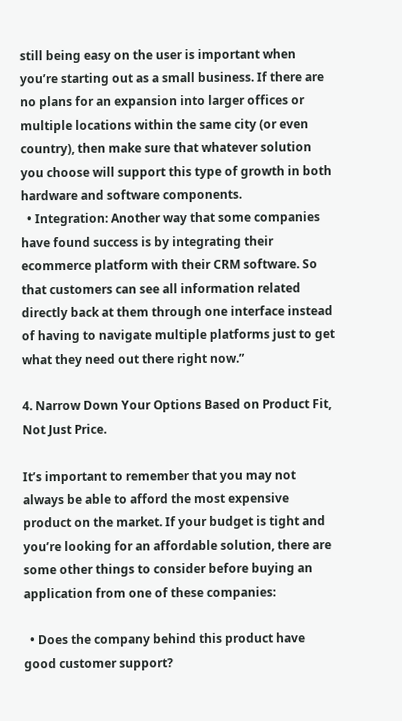still being easy on the user is important when you’re starting out as a small business. If there are no plans for an expansion into larger offices or multiple locations within the same city (or even country), then make sure that whatever solution you choose will support this type of growth in both hardware and software components.
  • Integration: Another way that some companies have found success is by integrating their ecommerce platform with their CRM software. So that customers can see all information related directly back at them through one interface instead of having to navigate multiple platforms just to get what they need out there right now.”

4. Narrow Down Your Options Based on Product Fit, Not Just Price.

It’s important to remember that you may not always be able to afford the most expensive product on the market. If your budget is tight and you’re looking for an affordable solution, there are some other things to consider before buying an application from one of these companies:

  • Does the company behind this product have good customer support?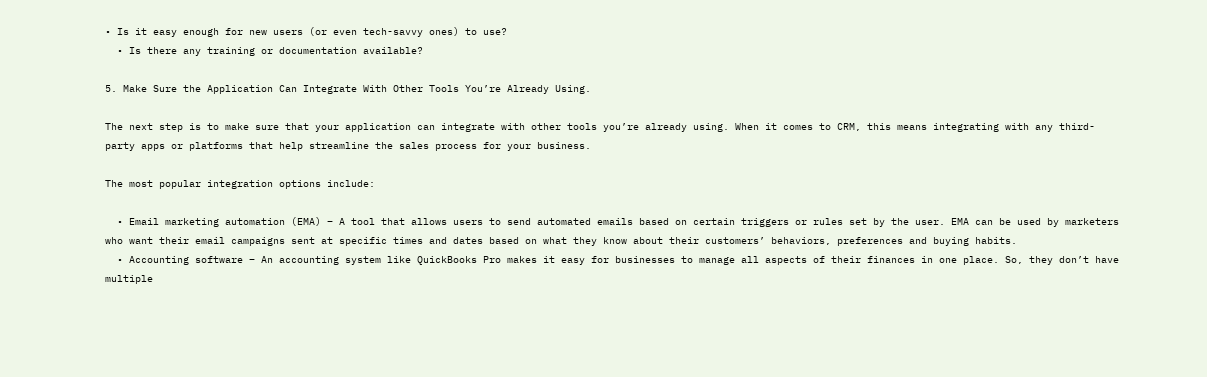• Is it easy enough for new users (or even tech-savvy ones) to use?
  • Is there any training or documentation available?

5. Make Sure the Application Can Integrate With Other Tools You’re Already Using.

The next step is to make sure that your application can integrate with other tools you’re already using. When it comes to CRM, this means integrating with any third-party apps or platforms that help streamline the sales process for your business.

The most popular integration options include:

  • Email marketing automation (EMA) – A tool that allows users to send automated emails based on certain triggers or rules set by the user. EMA can be used by marketers who want their email campaigns sent at specific times and dates based on what they know about their customers’ behaviors, preferences and buying habits.
  • Accounting software – An accounting system like QuickBooks Pro makes it easy for businesses to manage all aspects of their finances in one place. So, they don’t have multiple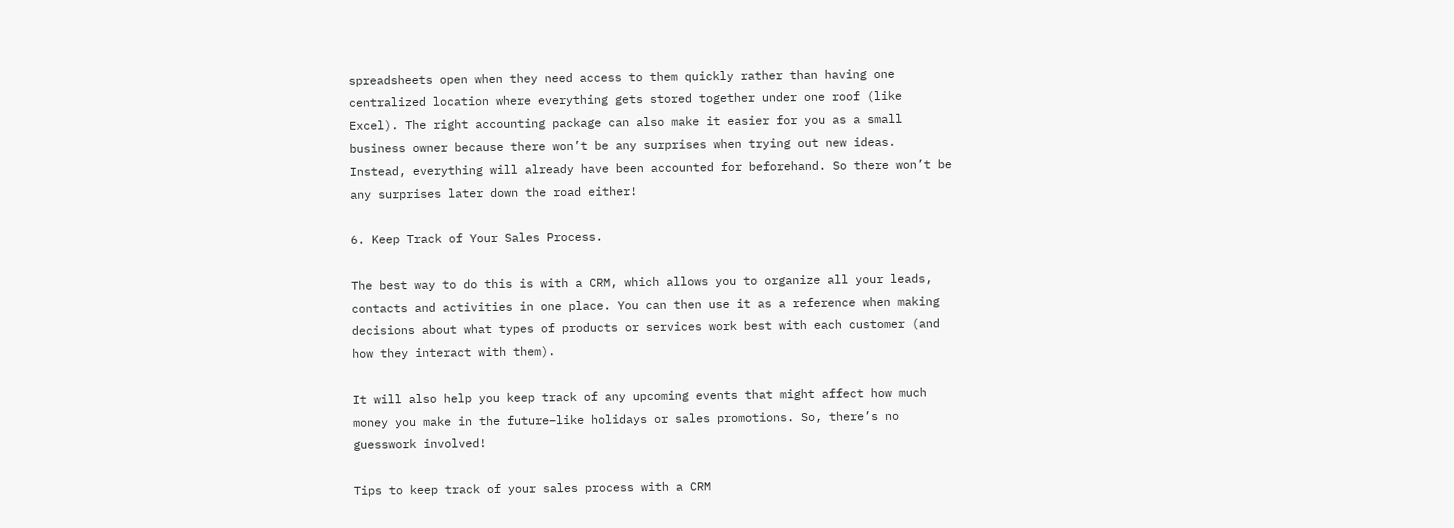spreadsheets open when they need access to them quickly rather than having one centralized location where everything gets stored together under one roof (like Excel). The right accounting package can also make it easier for you as a small business owner because there won’t be any surprises when trying out new ideas. Instead, everything will already have been accounted for beforehand. So there won’t be any surprises later down the road either!

6. Keep Track of Your Sales Process.

The best way to do this is with a CRM, which allows you to organize all your leads, contacts and activities in one place. You can then use it as a reference when making decisions about what types of products or services work best with each customer (and how they interact with them).

It will also help you keep track of any upcoming events that might affect how much money you make in the future–like holidays or sales promotions. So, there’s no guesswork involved!

Tips to keep track of your sales process with a CRM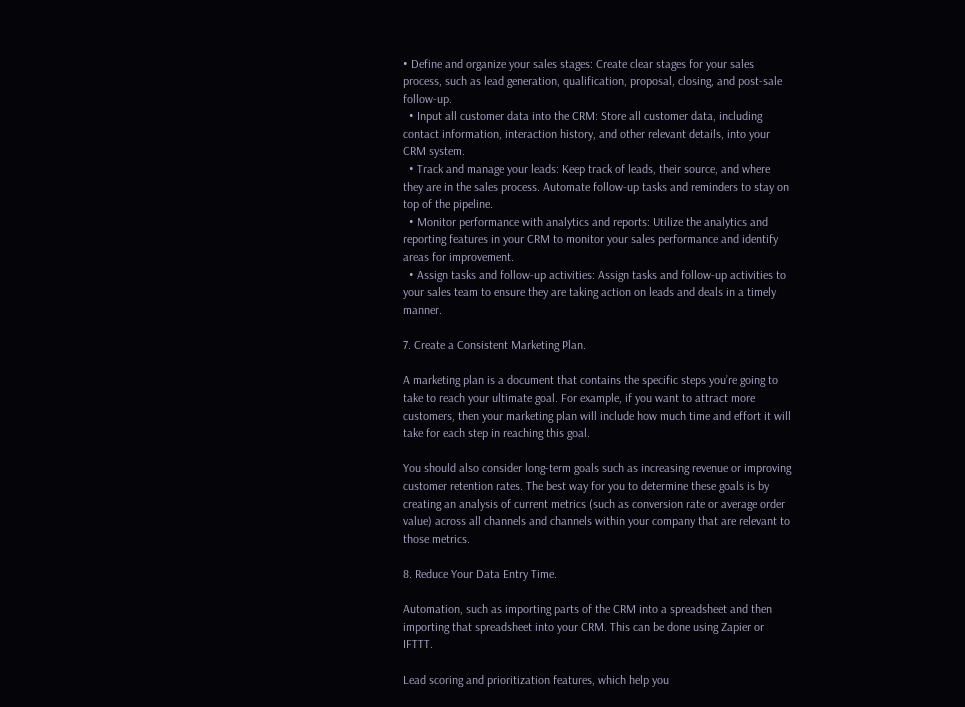• Define and organize your sales stages: Create clear stages for your sales process, such as lead generation, qualification, proposal, closing, and post-sale follow-up.
  • Input all customer data into the CRM: Store all customer data, including contact information, interaction history, and other relevant details, into your CRM system.
  • Track and manage your leads: Keep track of leads, their source, and where they are in the sales process. Automate follow-up tasks and reminders to stay on top of the pipeline.
  • Monitor performance with analytics and reports: Utilize the analytics and reporting features in your CRM to monitor your sales performance and identify areas for improvement.
  • Assign tasks and follow-up activities: Assign tasks and follow-up activities to your sales team to ensure they are taking action on leads and deals in a timely manner.

7. Create a Consistent Marketing Plan.

A marketing plan is a document that contains the specific steps you’re going to take to reach your ultimate goal. For example, if you want to attract more customers, then your marketing plan will include how much time and effort it will take for each step in reaching this goal.

You should also consider long-term goals such as increasing revenue or improving customer retention rates. The best way for you to determine these goals is by creating an analysis of current metrics (such as conversion rate or average order value) across all channels and channels within your company that are relevant to those metrics.

8. Reduce Your Data Entry Time.

Automation, such as importing parts of the CRM into a spreadsheet and then importing that spreadsheet into your CRM. This can be done using Zapier or IFTTT.

Lead scoring and prioritization features, which help you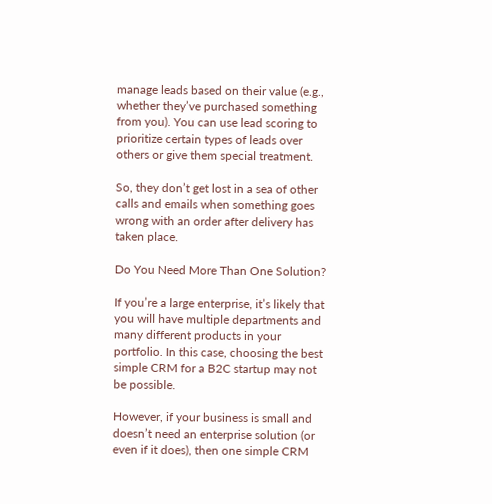manage leads based on their value (e.g., whether they’ve purchased something from you). You can use lead scoring to prioritize certain types of leads over others or give them special treatment.

So, they don’t get lost in a sea of other calls and emails when something goes wrong with an order after delivery has taken place.

Do You Need More Than One Solution?

If you’re a large enterprise, it’s likely that you will have multiple departments and many different products in your portfolio. In this case, choosing the best simple CRM for a B2C startup may not be possible.

However, if your business is small and doesn’t need an enterprise solution (or even if it does), then one simple CRM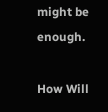might be enough.

How Will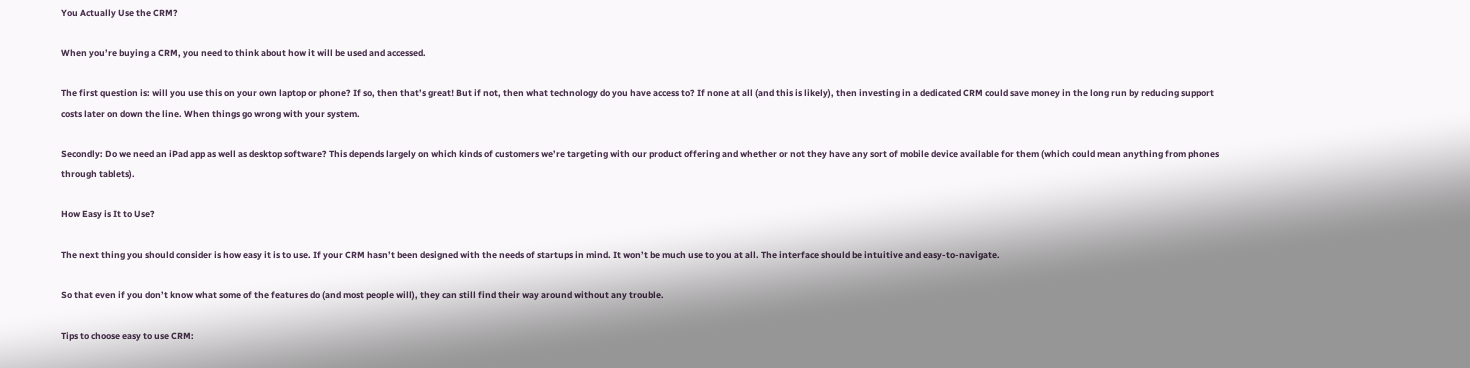You Actually Use the CRM?

When you’re buying a CRM, you need to think about how it will be used and accessed.

The first question is: will you use this on your own laptop or phone? If so, then that’s great! But if not, then what technology do you have access to? If none at all (and this is likely), then investing in a dedicated CRM could save money in the long run by reducing support costs later on down the line. When things go wrong with your system.

Secondly: Do we need an iPad app as well as desktop software? This depends largely on which kinds of customers we’re targeting with our product offering and whether or not they have any sort of mobile device available for them (which could mean anything from phones through tablets).

How Easy is It to Use?

The next thing you should consider is how easy it is to use. If your CRM hasn’t been designed with the needs of startups in mind. It won’t be much use to you at all. The interface should be intuitive and easy-to-navigate.

So that even if you don’t know what some of the features do (and most people will), they can still find their way around without any trouble.

Tips to choose easy to use CRM: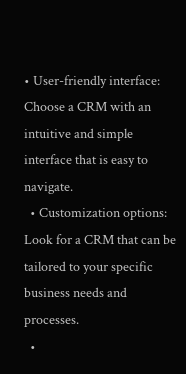• User-friendly interface: Choose a CRM with an intuitive and simple interface that is easy to navigate.
  • Customization options: Look for a CRM that can be tailored to your specific business needs and processes.
  •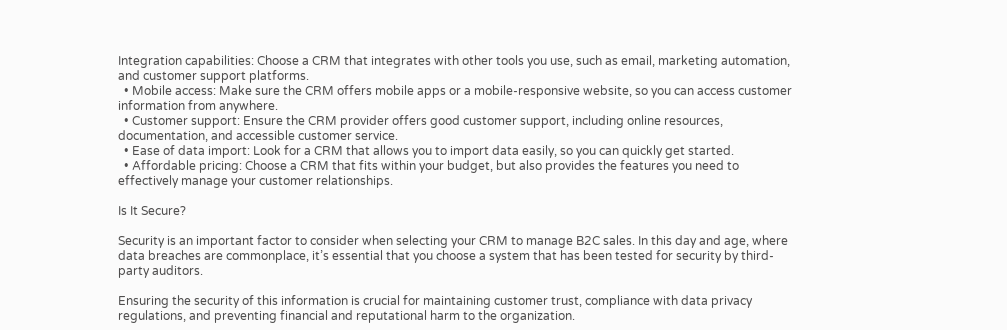Integration capabilities: Choose a CRM that integrates with other tools you use, such as email, marketing automation, and customer support platforms.
  • Mobile access: Make sure the CRM offers mobile apps or a mobile-responsive website, so you can access customer information from anywhere.
  • Customer support: Ensure the CRM provider offers good customer support, including online resources, documentation, and accessible customer service.
  • Ease of data import: Look for a CRM that allows you to import data easily, so you can quickly get started.
  • Affordable pricing: Choose a CRM that fits within your budget, but also provides the features you need to effectively manage your customer relationships.

Is It Secure?

Security is an important factor to consider when selecting your CRM to manage B2C sales. In this day and age, where data breaches are commonplace, it’s essential that you choose a system that has been tested for security by third-party auditors.

Ensuring the security of this information is crucial for maintaining customer trust, compliance with data privacy regulations, and preventing financial and reputational harm to the organization.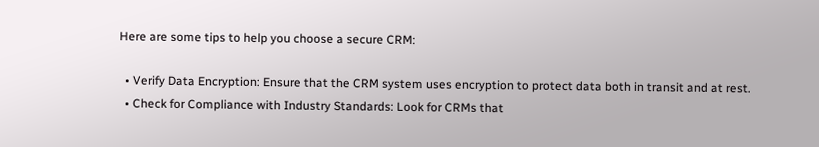Here are some tips to help you choose a secure CRM:

  • Verify Data Encryption: Ensure that the CRM system uses encryption to protect data both in transit and at rest.
  • Check for Compliance with Industry Standards: Look for CRMs that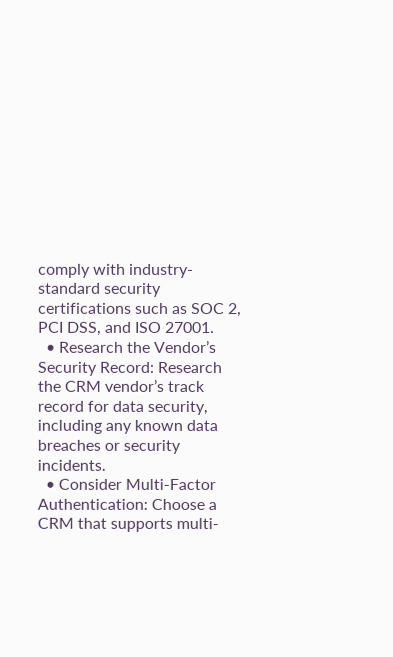comply with industry-standard security certifications such as SOC 2, PCI DSS, and ISO 27001.
  • Research the Vendor’s Security Record: Research the CRM vendor’s track record for data security, including any known data breaches or security incidents.
  • Consider Multi-Factor Authentication: Choose a CRM that supports multi-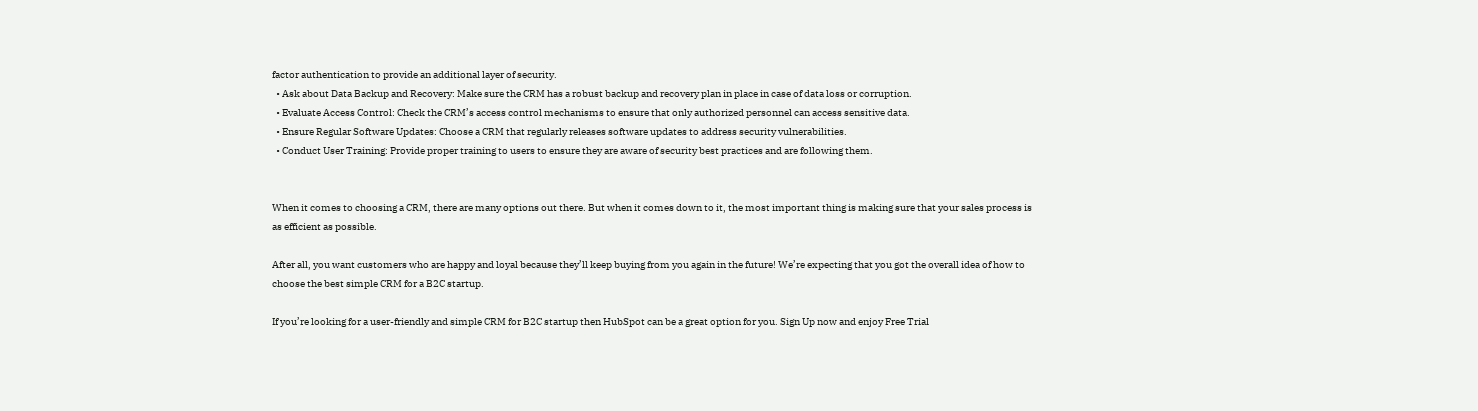factor authentication to provide an additional layer of security.
  • Ask about Data Backup and Recovery: Make sure the CRM has a robust backup and recovery plan in place in case of data loss or corruption.
  • Evaluate Access Control: Check the CRM’s access control mechanisms to ensure that only authorized personnel can access sensitive data.
  • Ensure Regular Software Updates: Choose a CRM that regularly releases software updates to address security vulnerabilities.
  • Conduct User Training: Provide proper training to users to ensure they are aware of security best practices and are following them.


When it comes to choosing a CRM, there are many options out there. But when it comes down to it, the most important thing is making sure that your sales process is as efficient as possible.

After all, you want customers who are happy and loyal because they’ll keep buying from you again in the future! We’re expecting that you got the overall idea of how to choose the best simple CRM for a B2C startup.

If you’re looking for a user-friendly and simple CRM for B2C startup then HubSpot can be a great option for you. Sign Up now and enjoy Free Trial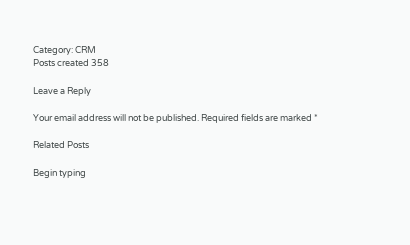Category: CRM
Posts created 358

Leave a Reply

Your email address will not be published. Required fields are marked *

Related Posts

Begin typing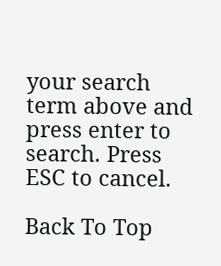your search term above and press enter to search. Press ESC to cancel.

Back To Top